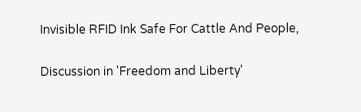Invisible RFID Ink Safe For Cattle And People,

Discussion in 'Freedom and Liberty'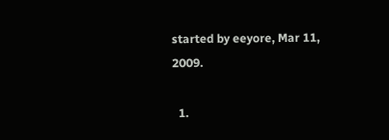started by eeyore, Mar 11, 2009.

  1.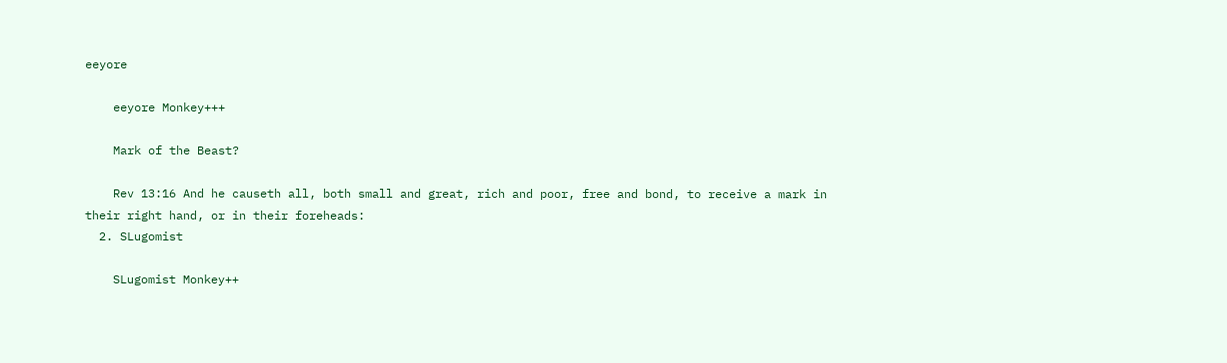eeyore

    eeyore Monkey+++

    Mark of the Beast?

    Rev 13:16 And he causeth all, both small and great, rich and poor, free and bond, to receive a mark in their right hand, or in their foreheads:
  2. SLugomist

    SLugomist Monkey++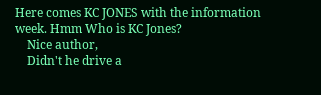Here comes KC JONES with the information week. Hmm Who is KC Jones?
    Nice author,
    Didn't he drive a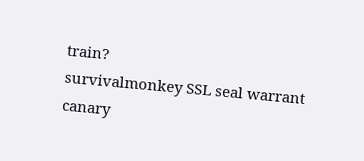train?
survivalmonkey SSL seal warrant canary